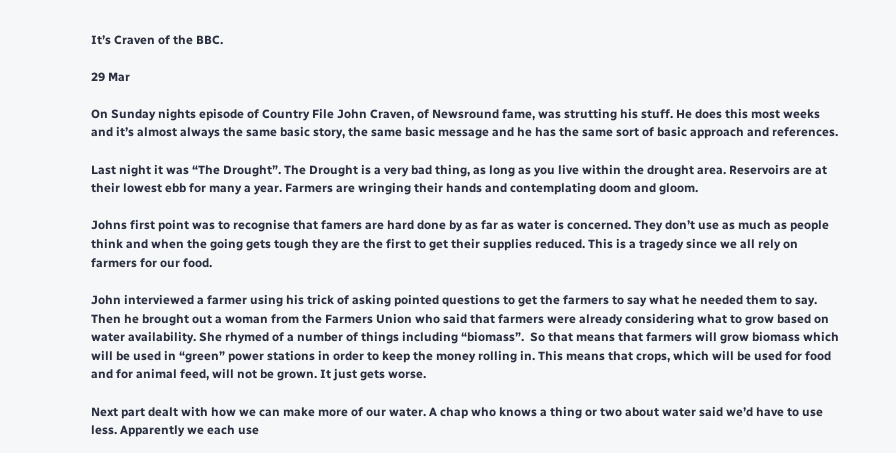It’s Craven of the BBC.

29 Mar

On Sunday nights episode of Country File John Craven, of Newsround fame, was strutting his stuff. He does this most weeks and it’s almost always the same basic story, the same basic message and he has the same sort of basic approach and references.

Last night it was “The Drought”. The Drought is a very bad thing, as long as you live within the drought area. Reservoirs are at their lowest ebb for many a year. Farmers are wringing their hands and contemplating doom and gloom.

Johns first point was to recognise that famers are hard done by as far as water is concerned. They don’t use as much as people think and when the going gets tough they are the first to get their supplies reduced. This is a tragedy since we all rely on farmers for our food.

John interviewed a farmer using his trick of asking pointed questions to get the farmers to say what he needed them to say. Then he brought out a woman from the Farmers Union who said that farmers were already considering what to grow based on water availability. She rhymed of a number of things including “biomass”.  So that means that farmers will grow biomass which will be used in “green” power stations in order to keep the money rolling in. This means that crops, which will be used for food and for animal feed, will not be grown. It just gets worse.

Next part dealt with how we can make more of our water. A chap who knows a thing or two about water said we’d have to use less. Apparently we each use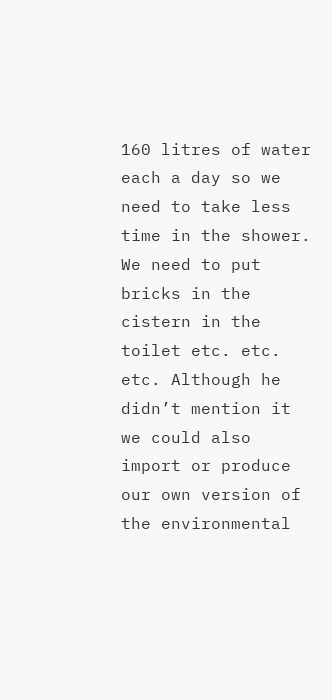160 litres of water each a day so we need to take less time in the shower. We need to put bricks in the cistern in the toilet etc. etc. etc. Although he didn’t mention it we could also import or produce our own version of the environmental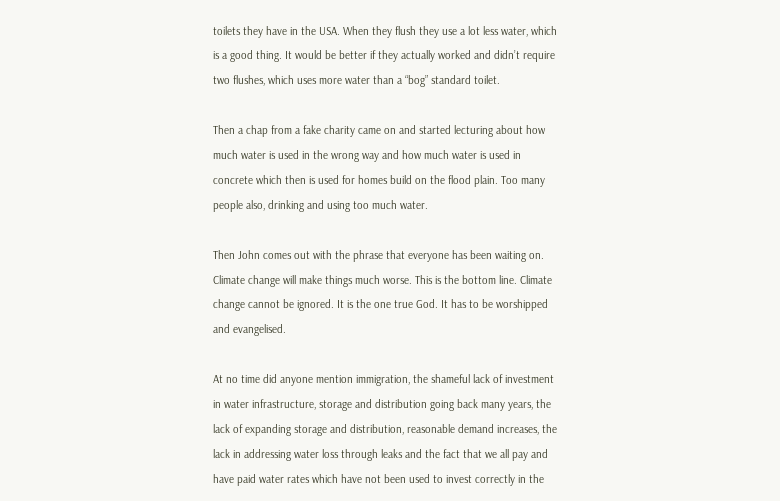toilets they have in the USA. When they flush they use a lot less water, which is a good thing. It would be better if they actually worked and didn’t require two flushes, which uses more water than a “bog” standard toilet.

Then a chap from a fake charity came on and started lecturing about how much water is used in the wrong way and how much water is used in concrete which then is used for homes build on the flood plain. Too many people also, drinking and using too much water.

Then John comes out with the phrase that everyone has been waiting on. Climate change will make things much worse. This is the bottom line. Climate change cannot be ignored. It is the one true God. It has to be worshipped and evangelised.

At no time did anyone mention immigration, the shameful lack of investment in water infrastructure, storage and distribution going back many years, the lack of expanding storage and distribution, reasonable demand increases, the lack in addressing water loss through leaks and the fact that we all pay and have paid water rates which have not been used to invest correctly in the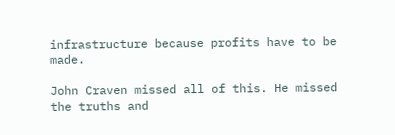infrastructure because profits have to be made.

John Craven missed all of this. He missed the truths and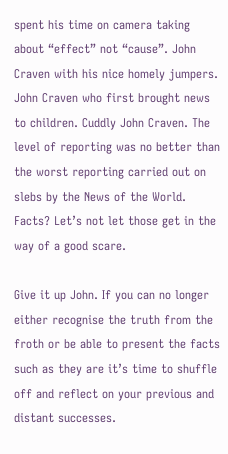spent his time on camera taking about “effect” not “cause”. John Craven with his nice homely jumpers. John Craven who first brought news to children. Cuddly John Craven. The level of reporting was no better than the worst reporting carried out on slebs by the News of the World. Facts? Let’s not let those get in the way of a good scare.

Give it up John. If you can no longer either recognise the truth from the froth or be able to present the facts such as they are it’s time to shuffle off and reflect on your previous and distant successes.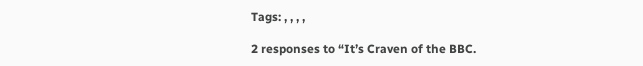Tags: , , , ,

2 responses to “It’s Craven of the BBC.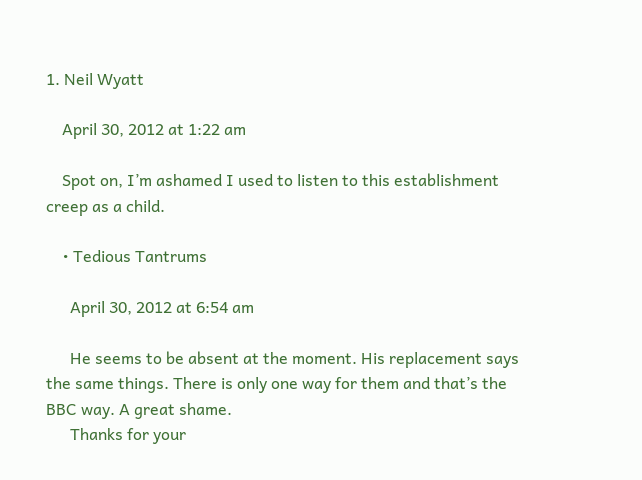1. Neil Wyatt

    April 30, 2012 at 1:22 am

    Spot on, I’m ashamed I used to listen to this establishment creep as a child.

    • Tedious Tantrums

      April 30, 2012 at 6:54 am

      He seems to be absent at the moment. His replacement says the same things. There is only one way for them and that’s the BBC way. A great shame.
      Thanks for your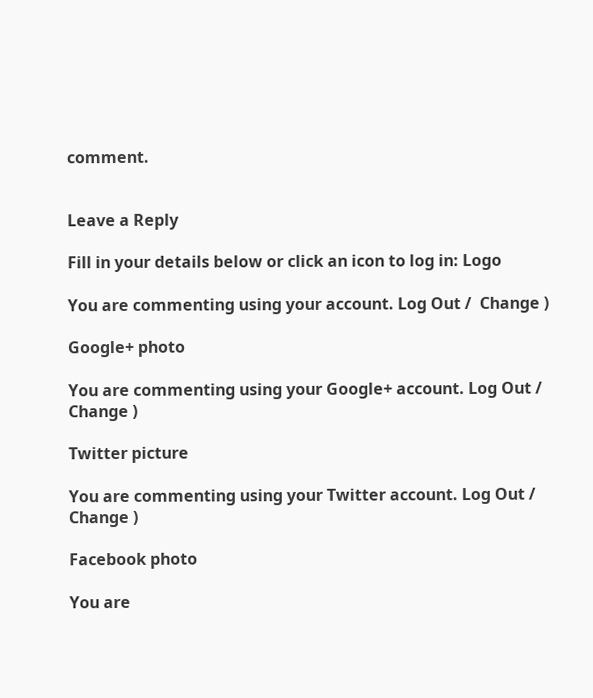comment.


Leave a Reply

Fill in your details below or click an icon to log in: Logo

You are commenting using your account. Log Out /  Change )

Google+ photo

You are commenting using your Google+ account. Log Out /  Change )

Twitter picture

You are commenting using your Twitter account. Log Out /  Change )

Facebook photo

You are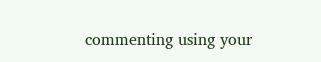commenting using your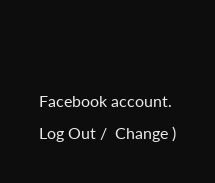Facebook account. Log Out /  Change )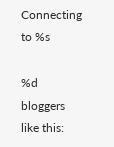Connecting to %s

%d bloggers like this: